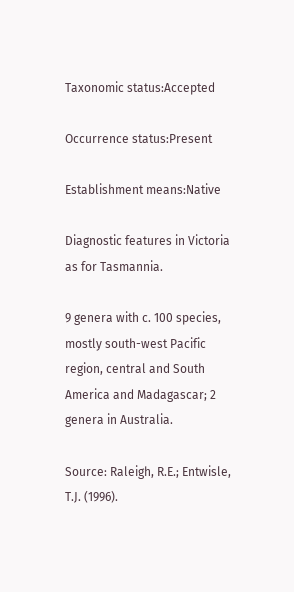Taxonomic status:Accepted

Occurrence status:Present

Establishment means:Native

Diagnostic features in Victoria as for Tasmannia.

9 genera with c. 100 species, mostly south-west Pacific region, central and South America and Madagascar; 2 genera in Australia.

Source: Raleigh, R.E.; Entwisle, T.J. (1996).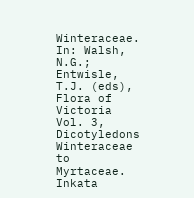Winteraceae. In: Walsh, N.G.; Entwisle, T.J. (eds), Flora of Victoria Vol. 3, Dicotyledons Winteraceae to Myrtaceae. Inkata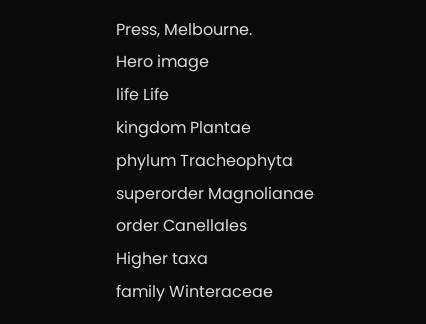Press, Melbourne.
Hero image
life Life
kingdom Plantae
phylum Tracheophyta
superorder Magnolianae
order Canellales
Higher taxa
family Winteraceae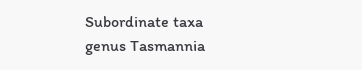Subordinate taxa
genus Tasmannia